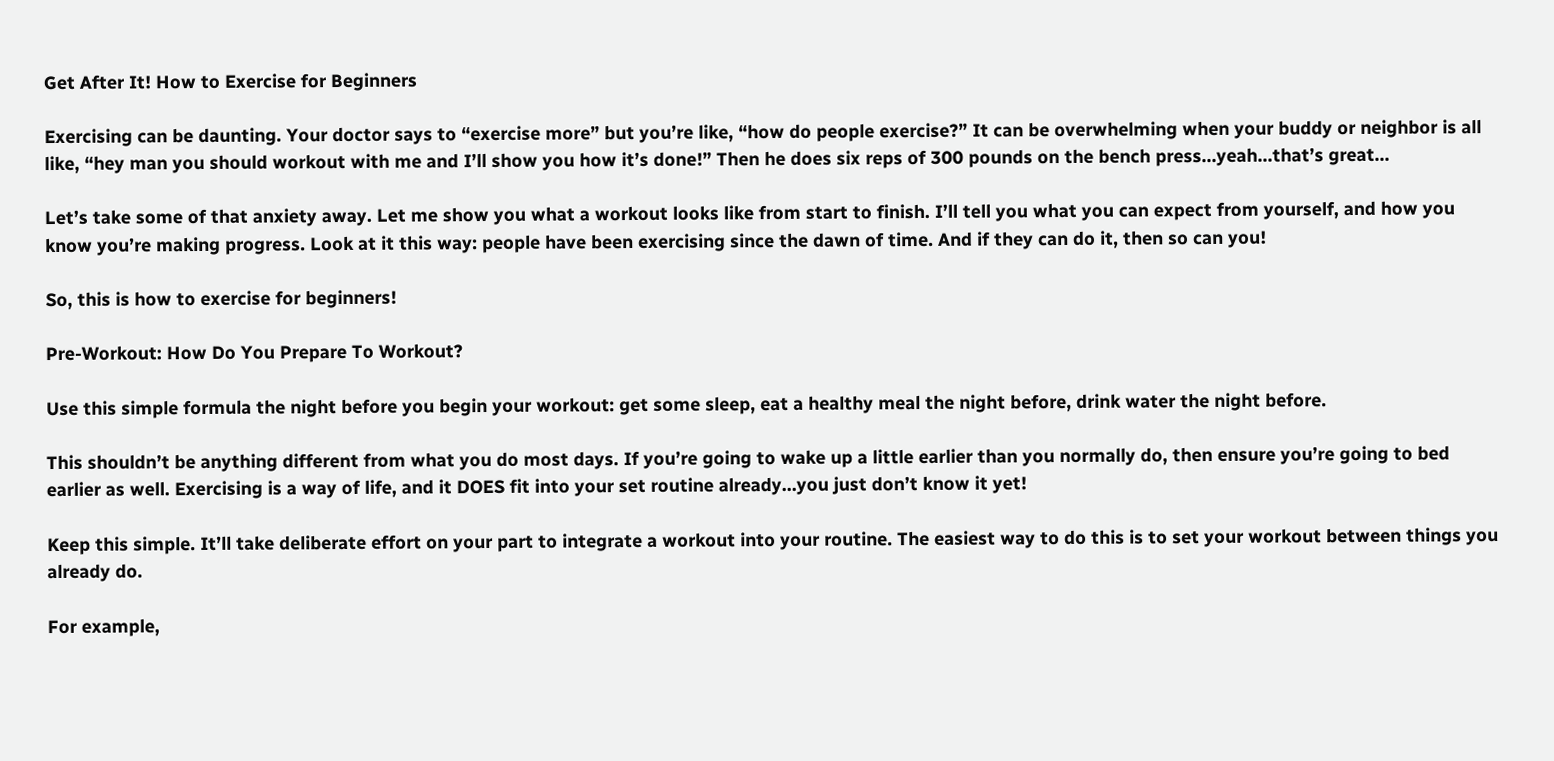Get After It! How to Exercise for Beginners

Exercising can be daunting. Your doctor says to “exercise more” but you’re like, “how do people exercise?” It can be overwhelming when your buddy or neighbor is all like, “hey man you should workout with me and I’ll show you how it’s done!” Then he does six reps of 300 pounds on the bench press…yeah…that’s great…

Let’s take some of that anxiety away. Let me show you what a workout looks like from start to finish. I’ll tell you what you can expect from yourself, and how you know you’re making progress. Look at it this way: people have been exercising since the dawn of time. And if they can do it, then so can you!

So, this is how to exercise for beginners!

Pre-Workout: How Do You Prepare To Workout?

Use this simple formula the night before you begin your workout: get some sleep, eat a healthy meal the night before, drink water the night before.

This shouldn’t be anything different from what you do most days. If you’re going to wake up a little earlier than you normally do, then ensure you’re going to bed earlier as well. Exercising is a way of life, and it DOES fit into your set routine already…you just don’t know it yet!

Keep this simple. It’ll take deliberate effort on your part to integrate a workout into your routine. The easiest way to do this is to set your workout between things you already do.

For example,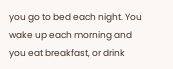you go to bed each night. You wake up each morning and you eat breakfast, or drink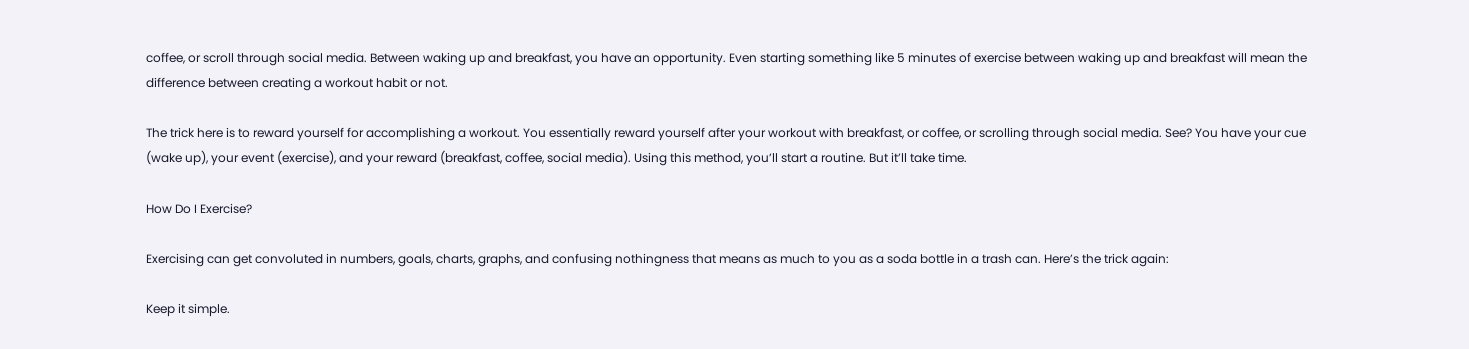coffee, or scroll through social media. Between waking up and breakfast, you have an opportunity. Even starting something like 5 minutes of exercise between waking up and breakfast will mean the difference between creating a workout habit or not.

The trick here is to reward yourself for accomplishing a workout. You essentially reward yourself after your workout with breakfast, or coffee, or scrolling through social media. See? You have your cue (wake up), your event (exercise), and your reward (breakfast, coffee, social media). Using this method, you’ll start a routine. But it’ll take time.

How Do I Exercise?

Exercising can get convoluted in numbers, goals, charts, graphs, and confusing nothingness that means as much to you as a soda bottle in a trash can. Here’s the trick again:

Keep it simple.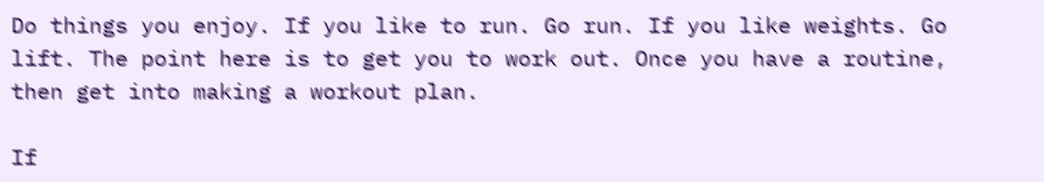Do things you enjoy. If you like to run. Go run. If you like weights. Go lift. The point here is to get you to work out. Once you have a routine, then get into making a workout plan.

If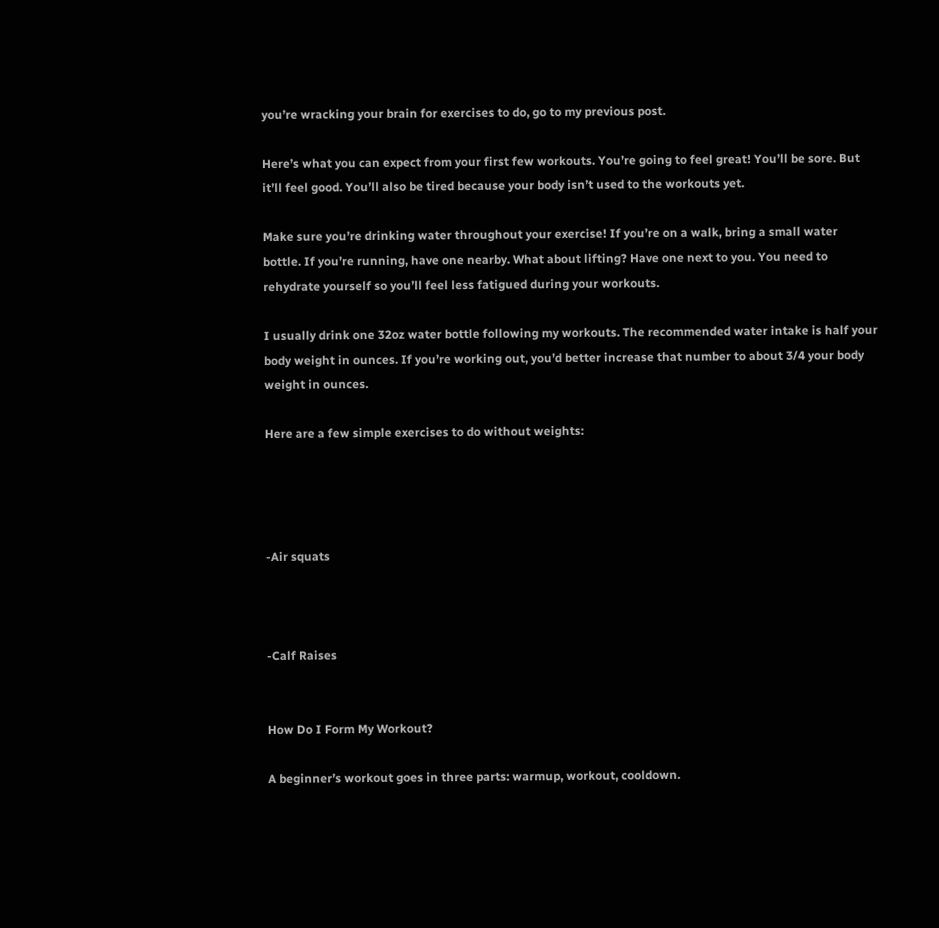you’re wracking your brain for exercises to do, go to my previous post.

Here’s what you can expect from your first few workouts. You’re going to feel great! You’ll be sore. But it’ll feel good. You’ll also be tired because your body isn’t used to the workouts yet.

Make sure you’re drinking water throughout your exercise! If you’re on a walk, bring a small water bottle. If you’re running, have one nearby. What about lifting? Have one next to you. You need to rehydrate yourself so you’ll feel less fatigued during your workouts.

I usually drink one 32oz water bottle following my workouts. The recommended water intake is half your body weight in ounces. If you’re working out, you’d better increase that number to about 3/4 your body weight in ounces.

Here are a few simple exercises to do without weights:




-Air squats



-Calf Raises


How Do I Form My Workout?

A beginner’s workout goes in three parts: warmup, workout, cooldown.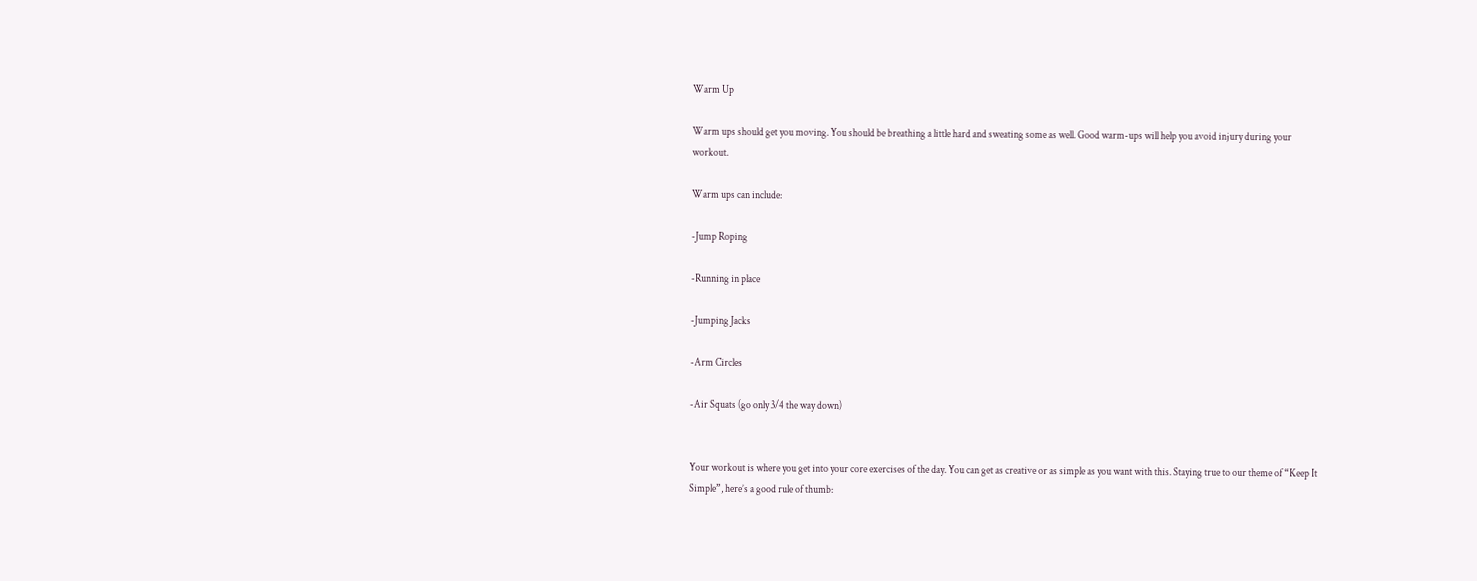Warm Up

Warm ups should get you moving. You should be breathing a little hard and sweating some as well. Good warm-ups will help you avoid injury during your workout.

Warm ups can include:

-Jump Roping

-Running in place

-Jumping Jacks

-Arm Circles

-Air Squats (go only 3/4 the way down)


Your workout is where you get into your core exercises of the day. You can get as creative or as simple as you want with this. Staying true to our theme of “Keep It Simple”, here’s a good rule of thumb: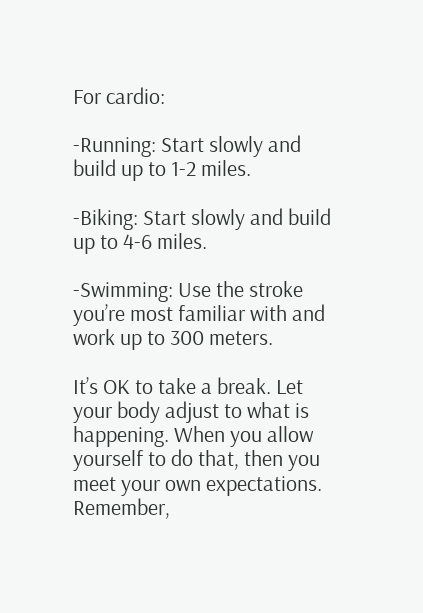For cardio:

-Running: Start slowly and build up to 1-2 miles.

-Biking: Start slowly and build up to 4-6 miles.

-Swimming: Use the stroke you’re most familiar with and work up to 300 meters.

It’s OK to take a break. Let your body adjust to what is happening. When you allow yourself to do that, then you meet your own expectations. Remember,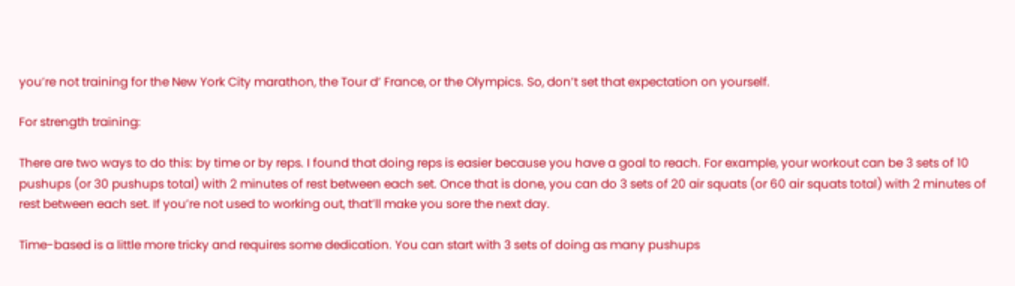you’re not training for the New York City marathon, the Tour d’ France, or the Olympics. So, don’t set that expectation on yourself.

For strength training:

There are two ways to do this: by time or by reps. I found that doing reps is easier because you have a goal to reach. For example, your workout can be 3 sets of 10 pushups (or 30 pushups total) with 2 minutes of rest between each set. Once that is done, you can do 3 sets of 20 air squats (or 60 air squats total) with 2 minutes of rest between each set. If you’re not used to working out, that’ll make you sore the next day.

Time-based is a little more tricky and requires some dedication. You can start with 3 sets of doing as many pushups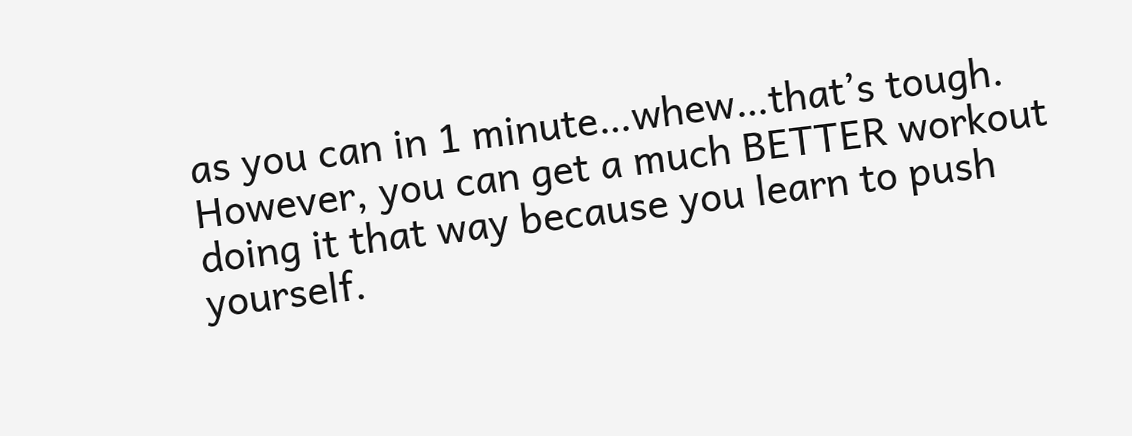as you can in 1 minute…whew…that’s tough. However, you can get a much BETTER workout doing it that way because you learn to push yourself.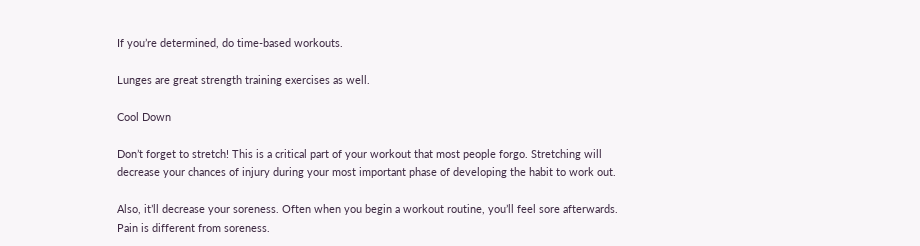If you’re determined, do time-based workouts.

Lunges are great strength training exercises as well.

Cool Down

Don’t forget to stretch! This is a critical part of your workout that most people forgo. Stretching will decrease your chances of injury during your most important phase of developing the habit to work out.

Also, it’ll decrease your soreness. Often when you begin a workout routine, you’ll feel sore afterwards. Pain is different from soreness.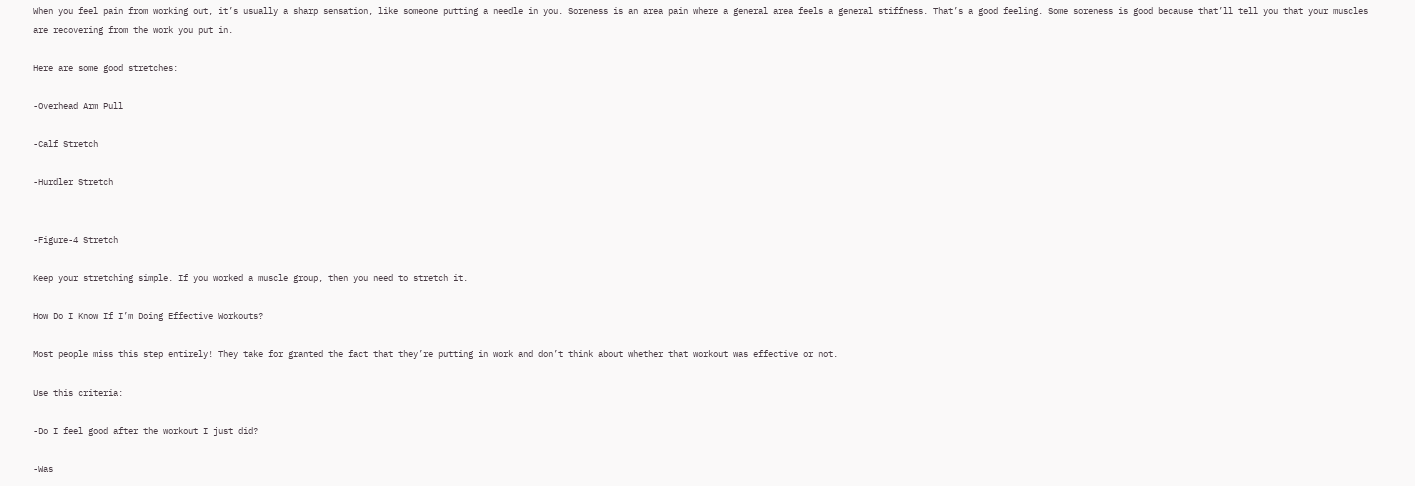When you feel pain from working out, it’s usually a sharp sensation, like someone putting a needle in you. Soreness is an area pain where a general area feels a general stiffness. That’s a good feeling. Some soreness is good because that’ll tell you that your muscles are recovering from the work you put in.

Here are some good stretches:

-Overhead Arm Pull

-Calf Stretch

-Hurdler Stretch


-Figure-4 Stretch

Keep your stretching simple. If you worked a muscle group, then you need to stretch it.

How Do I Know If I’m Doing Effective Workouts?

Most people miss this step entirely! They take for granted the fact that they’re putting in work and don’t think about whether that workout was effective or not.

Use this criteria:

-Do I feel good after the workout I just did?

-Was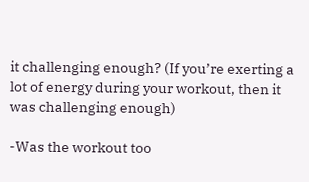it challenging enough? (If you’re exerting a lot of energy during your workout, then it was challenging enough)

-Was the workout too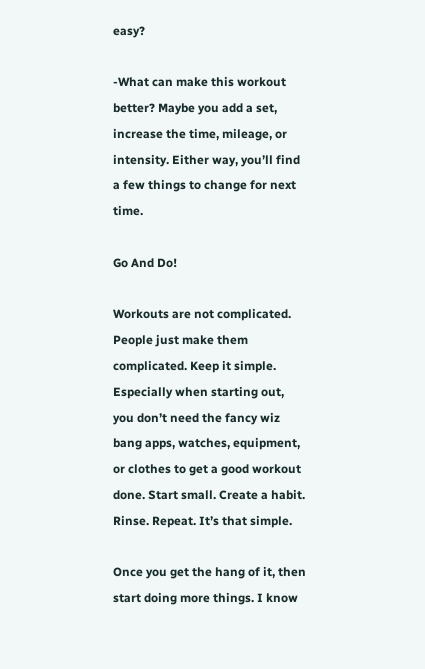easy?

-What can make this workout better? Maybe you add a set, increase the time, mileage, or intensity. Either way, you’ll find a few things to change for next time.

Go And Do!

Workouts are not complicated. People just make them complicated. Keep it simple. Especially when starting out, you don’t need the fancy wiz bang apps, watches, equipment, or clothes to get a good workout done. Start small. Create a habit. Rinse. Repeat. It’s that simple.

Once you get the hang of it, then start doing more things. I know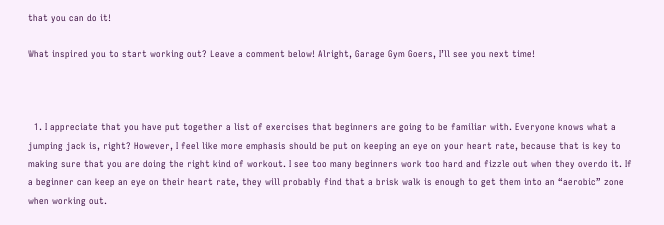that you can do it!

What inspired you to start working out? Leave a comment below! Alright, Garage Gym Goers, I’ll see you next time!



  1. I appreciate that you have put together a list of exercises that beginners are going to be familiar with. Everyone knows what a jumping jack is, right? However, I feel like more emphasis should be put on keeping an eye on your heart rate, because that is key to making sure that you are doing the right kind of workout. I see too many beginners work too hard and fizzle out when they overdo it. If a beginner can keep an eye on their heart rate, they will probably find that a brisk walk is enough to get them into an “aerobic” zone when working out.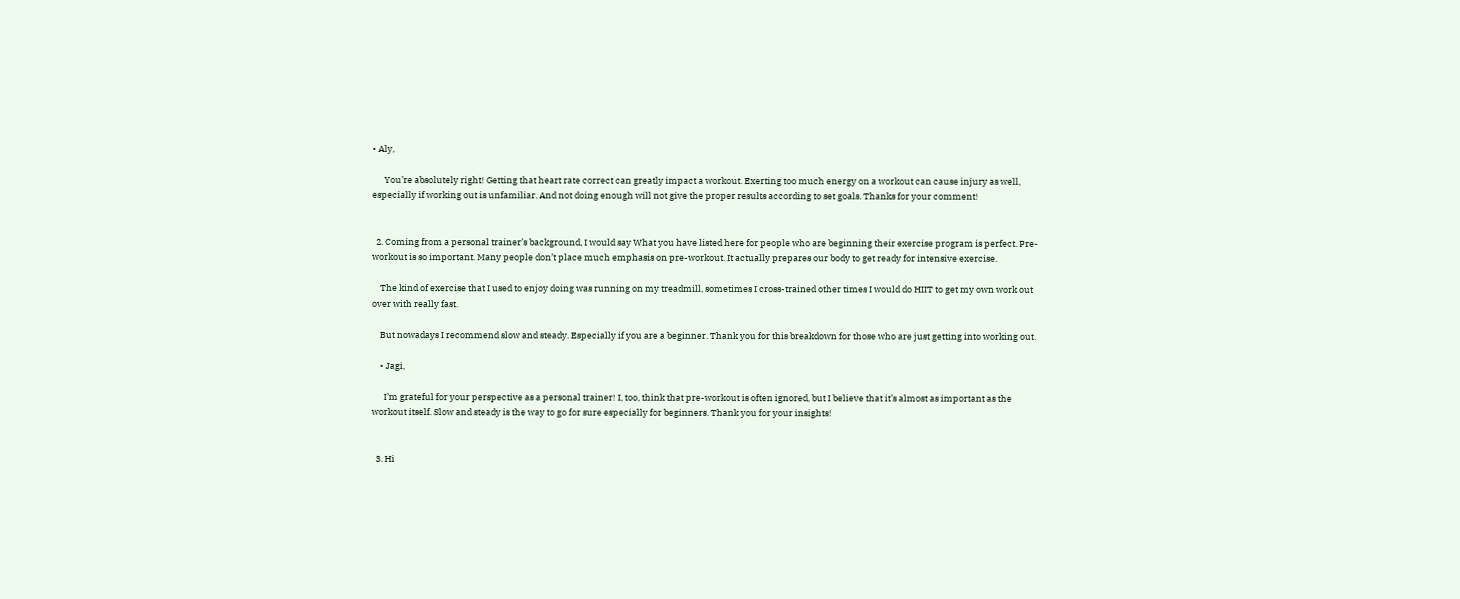• Aly,

      You’re absolutely right! Getting that heart rate correct can greatly impact a workout. Exerting too much energy on a workout can cause injury as well, especially if working out is unfamiliar. And not doing enough will not give the proper results according to set goals. Thanks for your comment!


  2. Coming from a personal trainer’s background, I would say What you have listed here for people who are beginning their exercise program is perfect. Pre-workout is so important. Many people don’t place much emphasis on pre-workout. It actually prepares our body to get ready for intensive exercise.

    The kind of exercise that I used to enjoy doing was running on my treadmill, sometimes I cross-trained other times I would do HIIT to get my own work out over with really fast.

    But nowadays I recommend slow and steady. Especially if you are a beginner. Thank you for this breakdown for those who are just getting into working out.

    • Jagi,

      I’m grateful for your perspective as a personal trainer! I, too, think that pre-workout is often ignored, but I believe that it’s almost as important as the workout itself. Slow and steady is the way to go for sure especially for beginners. Thank you for your insights!


  3. Hi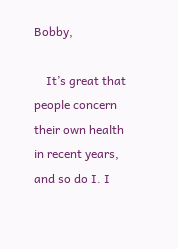Bobby,

    It’s great that people concern their own health in recent years, and so do I. I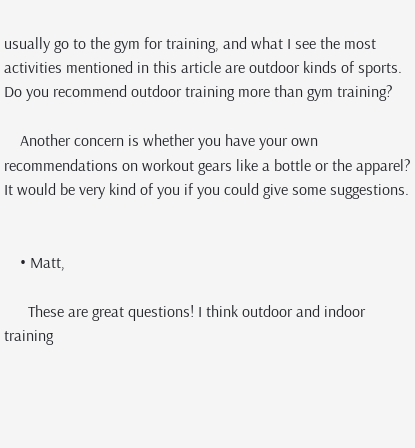usually go to the gym for training, and what I see the most activities mentioned in this article are outdoor kinds of sports. Do you recommend outdoor training more than gym training?

    Another concern is whether you have your own recommendations on workout gears like a bottle or the apparel? It would be very kind of you if you could give some suggestions.


    • Matt,

      These are great questions! I think outdoor and indoor training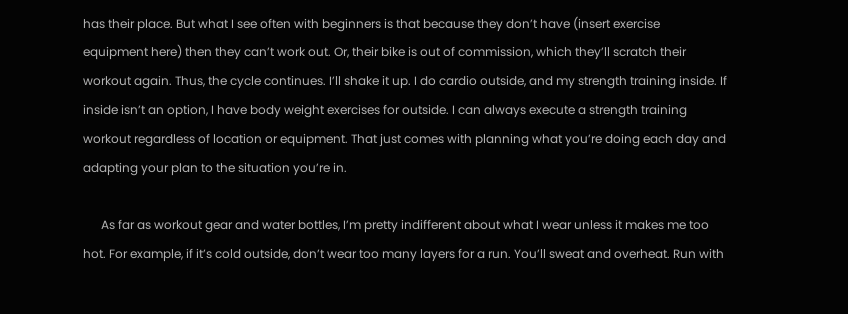has their place. But what I see often with beginners is that because they don’t have (insert exercise equipment here) then they can’t work out. Or, their bike is out of commission, which they’ll scratch their workout again. Thus, the cycle continues. I’ll shake it up. I do cardio outside, and my strength training inside. If inside isn’t an option, I have body weight exercises for outside. I can always execute a strength training workout regardless of location or equipment. That just comes with planning what you’re doing each day and adapting your plan to the situation you’re in.

      As far as workout gear and water bottles, I’m pretty indifferent about what I wear unless it makes me too hot. For example, if it’s cold outside, don’t wear too many layers for a run. You’ll sweat and overheat. Run with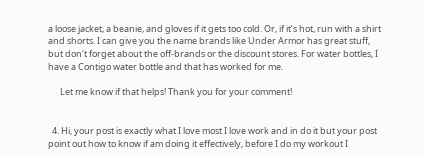a loose jacket, a beanie, and gloves if it gets too cold. Or, if it’s hot, run with a shirt and shorts. I can give you the name brands like Under Armor has great stuff, but don’t forget about the off-brands or the discount stores. For water bottles, I have a Contigo water bottle and that has worked for me.

      Let me know if that helps! Thank you for your comment!


  4. Hi, your post is exactly what I love most I love work and in do it but your post point out how to know if am doing it effectively, before I do my workout I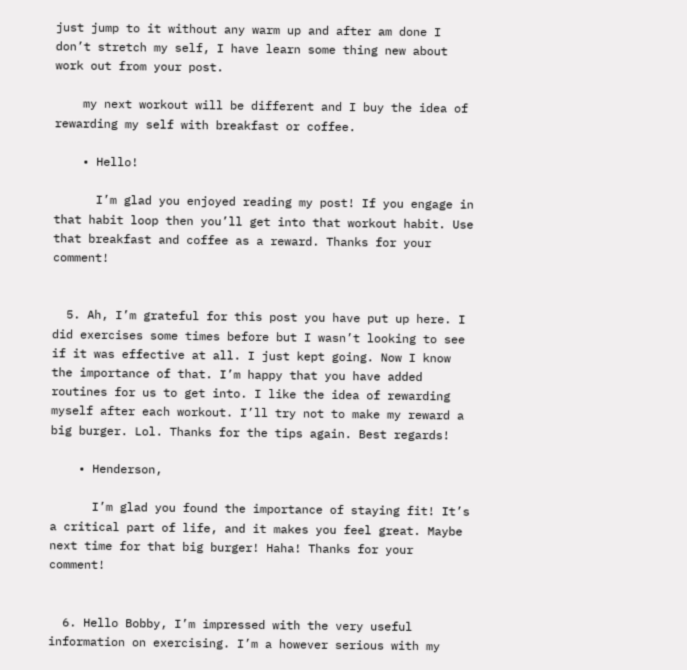just jump to it without any warm up and after am done I don’t stretch my self, I have learn some thing new about work out from your post.

    my next workout will be different and I buy the idea of rewarding my self with breakfast or coffee.

    • Hello!

      I’m glad you enjoyed reading my post! If you engage in that habit loop then you’ll get into that workout habit. Use that breakfast and coffee as a reward. Thanks for your comment!


  5. Ah, I’m grateful for this post you have put up here. I did exercises some times before but I wasn’t looking to see if it was effective at all. I just kept going. Now I know the importance of that. I’m happy that you have added routines for us to get into. I like the idea of rewarding myself after each workout. I’ll try not to make my reward a big burger. Lol. Thanks for the tips again. Best regards!

    • Henderson,

      I’m glad you found the importance of staying fit! It’s a critical part of life, and it makes you feel great. Maybe next time for that big burger! Haha! Thanks for your comment!


  6. Hello Bobby, I’m impressed with the very useful information on exercising. I’m a however serious with my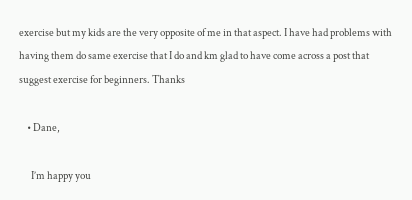exercise but my kids are the very opposite of me in that aspect. I have had problems with having them do same exercise that I do and km glad to have come across a post that suggest exercise for beginners. Thanks

    • Dane,

      I’m happy you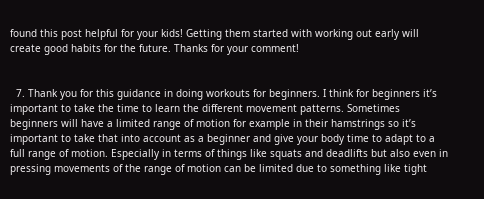found this post helpful for your kids! Getting them started with working out early will create good habits for the future. Thanks for your comment!


  7. Thank you for this guidance in doing workouts for beginners. I think for beginners it’s important to take the time to learn the different movement patterns. Sometimes beginners will have a limited range of motion for example in their hamstrings so it’s important to take that into account as a beginner and give your body time to adapt to a full range of motion. Especially in terms of things like squats and deadlifts but also even in pressing movements of the range of motion can be limited due to something like tight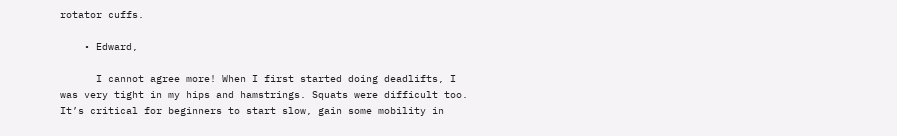rotator cuffs.

    • Edward,

      I cannot agree more! When I first started doing deadlifts, I was very tight in my hips and hamstrings. Squats were difficult too. It’s critical for beginners to start slow, gain some mobility in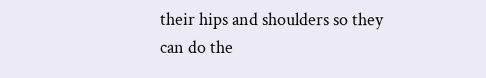their hips and shoulders so they can do the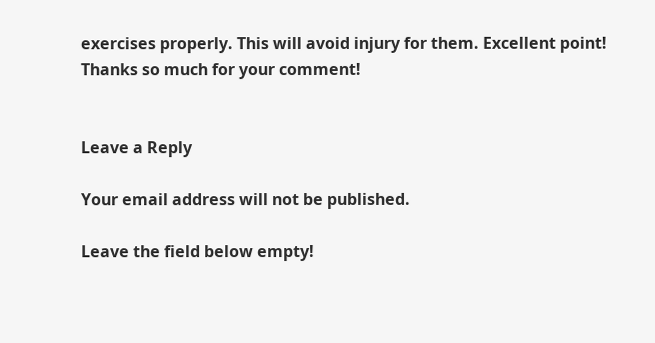exercises properly. This will avoid injury for them. Excellent point! Thanks so much for your comment!


Leave a Reply

Your email address will not be published.

Leave the field below empty!